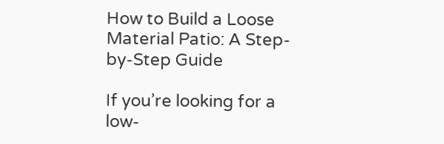How to Build a Loose Material Patio: A Step-by-Step Guide

If you’re looking for a low-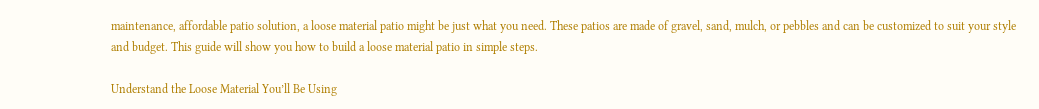maintenance, affordable patio solution, a loose material patio might be just what you need. These patios are made of gravel, sand, mulch, or pebbles and can be customized to suit your style and budget. This guide will show you how to build a loose material patio in simple steps.

Understand the Loose Material You’ll Be Using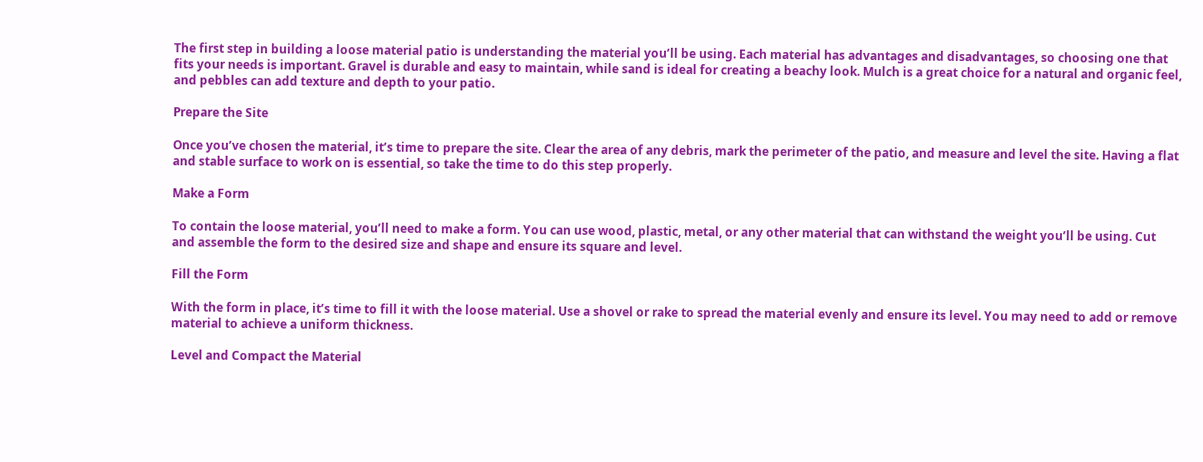The first step in building a loose material patio is understanding the material you’ll be using. Each material has advantages and disadvantages, so choosing one that fits your needs is important. Gravel is durable and easy to maintain, while sand is ideal for creating a beachy look. Mulch is a great choice for a natural and organic feel, and pebbles can add texture and depth to your patio.

Prepare the Site

Once you’ve chosen the material, it’s time to prepare the site. Clear the area of any debris, mark the perimeter of the patio, and measure and level the site. Having a flat and stable surface to work on is essential, so take the time to do this step properly.

Make a Form

To contain the loose material, you’ll need to make a form. You can use wood, plastic, metal, or any other material that can withstand the weight you’ll be using. Cut and assemble the form to the desired size and shape and ensure its square and level.

Fill the Form

With the form in place, it’s time to fill it with the loose material. Use a shovel or rake to spread the material evenly and ensure its level. You may need to add or remove material to achieve a uniform thickness.

Level and Compact the Material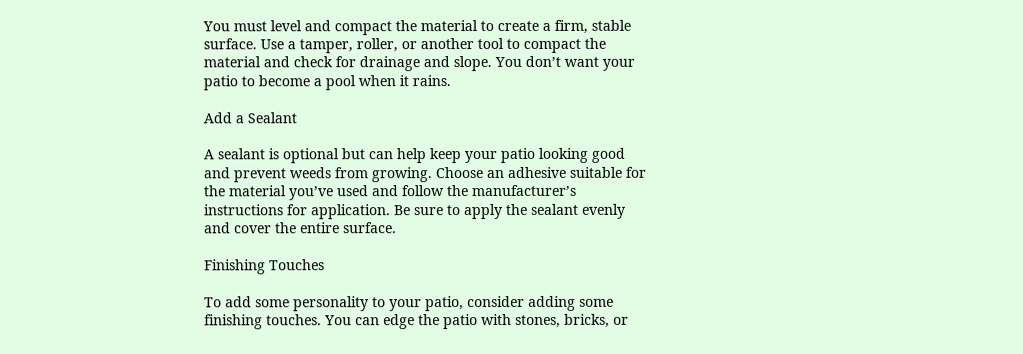You must level and compact the material to create a firm, stable surface. Use a tamper, roller, or another tool to compact the material and check for drainage and slope. You don’t want your patio to become a pool when it rains.

Add a Sealant

A sealant is optional but can help keep your patio looking good and prevent weeds from growing. Choose an adhesive suitable for the material you’ve used and follow the manufacturer’s instructions for application. Be sure to apply the sealant evenly and cover the entire surface.

Finishing Touches

To add some personality to your patio, consider adding some finishing touches. You can edge the patio with stones, bricks, or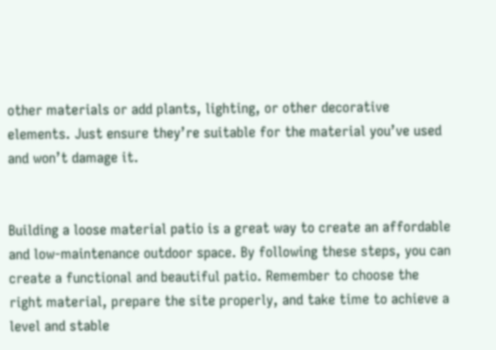other materials or add plants, lighting, or other decorative elements. Just ensure they’re suitable for the material you’ve used and won’t damage it.


Building a loose material patio is a great way to create an affordable and low-maintenance outdoor space. By following these steps, you can create a functional and beautiful patio. Remember to choose the right material, prepare the site properly, and take time to achieve a level and stable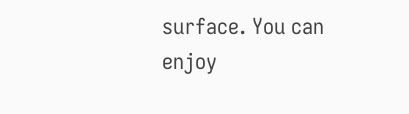surface. You can enjoy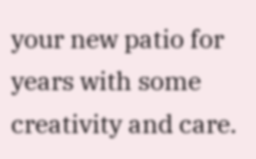your new patio for years with some creativity and care.